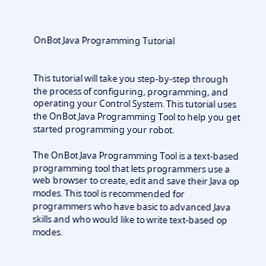OnBot Java Programming Tutorial


This tutorial will take you step-by-step through the process of configuring, programming, and operating your Control System. This tutorial uses the OnBot Java Programming Tool to help you get started programming your robot.

The OnBot Java Programming Tool is a text-based programming tool that lets programmers use a web browser to create, edit and save their Java op modes. This tool is recommended for programmers who have basic to advanced Java skills and who would like to write text-based op modes.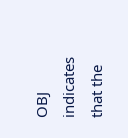OBJ indicates that the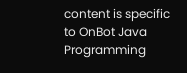content is specific to OnBot Java Programming